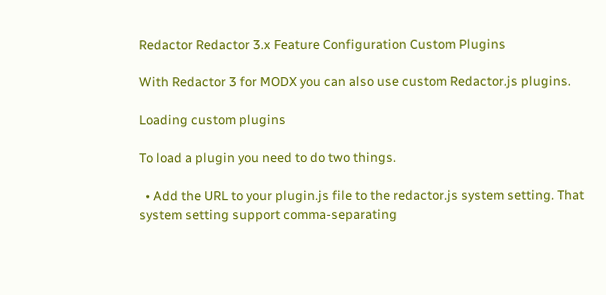Redactor Redactor 3.x Feature Configuration Custom Plugins

With Redactor 3 for MODX you can also use custom Redactor.js plugins.

Loading custom plugins

To load a plugin you need to do two things.

  • Add the URL to your plugin.js file to the redactor.js system setting. That system setting support comma-separating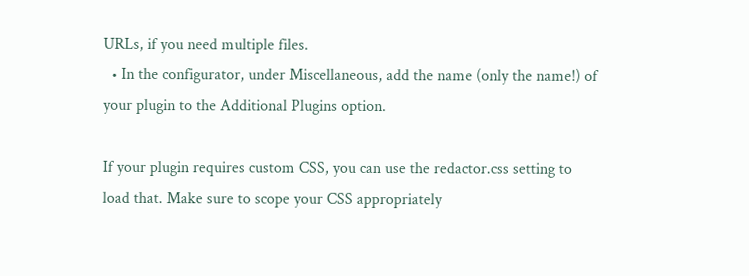URLs, if you need multiple files.
  • In the configurator, under Miscellaneous, add the name (only the name!) of your plugin to the Additional Plugins option.

If your plugin requires custom CSS, you can use the redactor.css setting to load that. Make sure to scope your CSS appropriately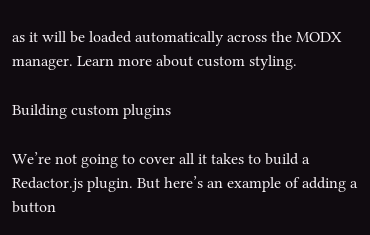as it will be loaded automatically across the MODX manager. Learn more about custom styling.

Building custom plugins

We’re not going to cover all it takes to build a Redactor.js plugin. But here’s an example of adding a button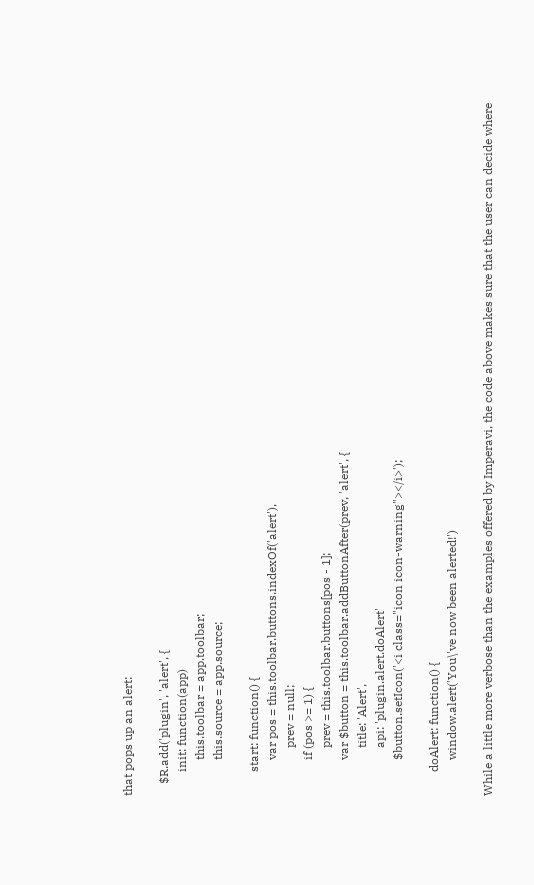that pops up an alert:

    $R.add('plugin', 'alert', {
        init: function(app)
            this.toolbar = app.toolbar;
            this.source = app.source;

        start: function() {
            var pos = this.toolbar.buttons.indexOf('alert'),
                prev = null;
            if (pos >= 1) {
                prev = this.toolbar.buttons[pos - 1];
            var $button = this.toolbar.addButtonAfter(prev, 'alert', {
                title: 'Alert',
                api: 'plugin.alert.doAlert'
            $button.setIcon('<i class="icon icon-warning"></i>');

        doAlert: function() {
            window.alert('You\'ve now been alerted!')

While a little more verbose than the examples offered by Imperavi, the code above makes sure that the user can decide where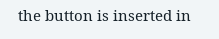the button is inserted in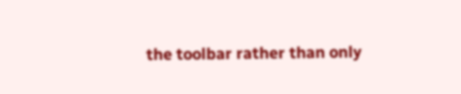the toolbar rather than only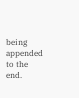being appended to the end.